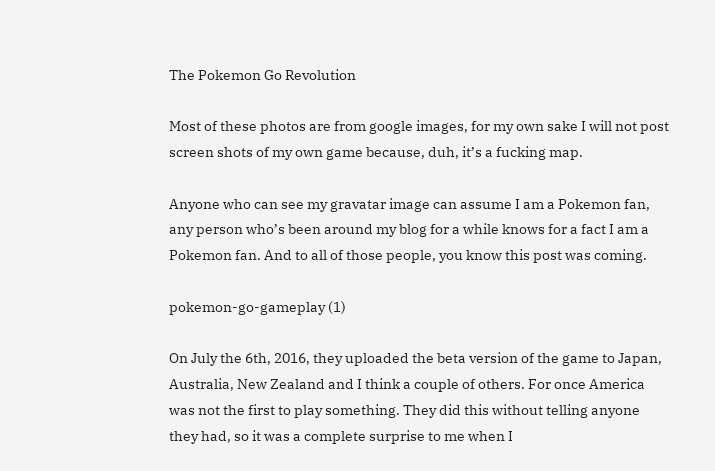The Pokemon Go Revolution

Most of these photos are from google images, for my own sake I will not post screen shots of my own game because, duh, it’s a fucking map.

Anyone who can see my gravatar image can assume I am a Pokemon fan, any person who’s been around my blog for a while knows for a fact I am a Pokemon fan. And to all of those people, you know this post was coming.

pokemon-go-gameplay (1)

On July the 6th, 2016, they uploaded the beta version of the game to Japan, Australia, New Zealand and I think a couple of others. For once America was not the first to play something. They did this without telling anyone they had, so it was a complete surprise to me when I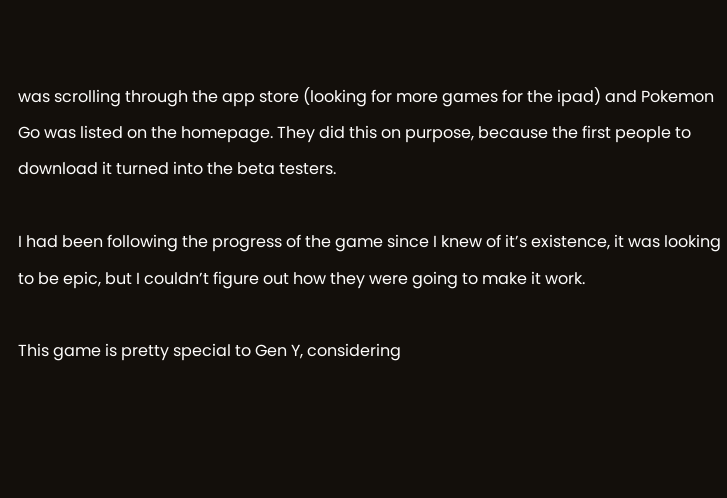was scrolling through the app store (looking for more games for the ipad) and Pokemon Go was listed on the homepage. They did this on purpose, because the first people to download it turned into the beta testers.

I had been following the progress of the game since I knew of it’s existence, it was looking to be epic, but I couldn’t figure out how they were going to make it work.

This game is pretty special to Gen Y, considering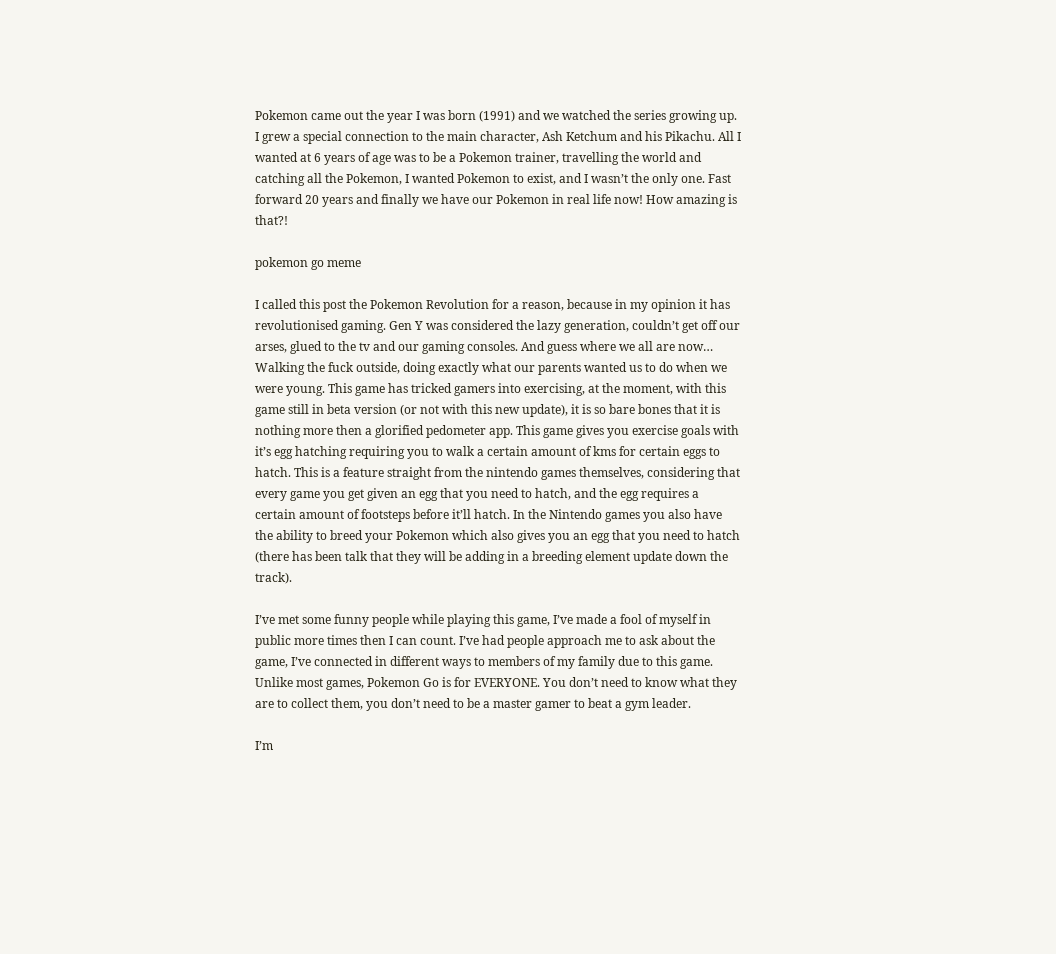Pokemon came out the year I was born (1991) and we watched the series growing up. I grew a special connection to the main character, Ash Ketchum and his Pikachu. All I wanted at 6 years of age was to be a Pokemon trainer, travelling the world and catching all the Pokemon, I wanted Pokemon to exist, and I wasn’t the only one. Fast forward 20 years and finally we have our Pokemon in real life now! How amazing is that?!

pokemon go meme

I called this post the Pokemon Revolution for a reason, because in my opinion it has revolutionised gaming. Gen Y was considered the lazy generation, couldn’t get off our arses, glued to the tv and our gaming consoles. And guess where we all are now… Walking the fuck outside, doing exactly what our parents wanted us to do when we were young. This game has tricked gamers into exercising, at the moment, with this game still in beta version (or not with this new update), it is so bare bones that it is nothing more then a glorified pedometer app. This game gives you exercise goals with it’s egg hatching requiring you to walk a certain amount of kms for certain eggs to hatch. This is a feature straight from the nintendo games themselves, considering that every game you get given an egg that you need to hatch, and the egg requires a certain amount of footsteps before it’ll hatch. In the Nintendo games you also have the ability to breed your Pokemon which also gives you an egg that you need to hatch (there has been talk that they will be adding in a breeding element update down the track).

I’ve met some funny people while playing this game, I’ve made a fool of myself in public more times then I can count. I’ve had people approach me to ask about the game, I’ve connected in different ways to members of my family due to this game. Unlike most games, Pokemon Go is for EVERYONE. You don’t need to know what they are to collect them, you don’t need to be a master gamer to beat a gym leader.

I’m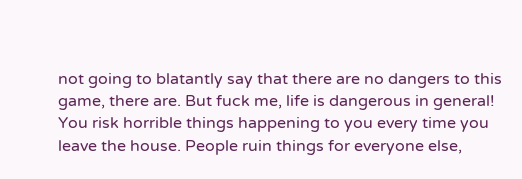not going to blatantly say that there are no dangers to this game, there are. But fuck me, life is dangerous in general! You risk horrible things happening to you every time you leave the house. People ruin things for everyone else,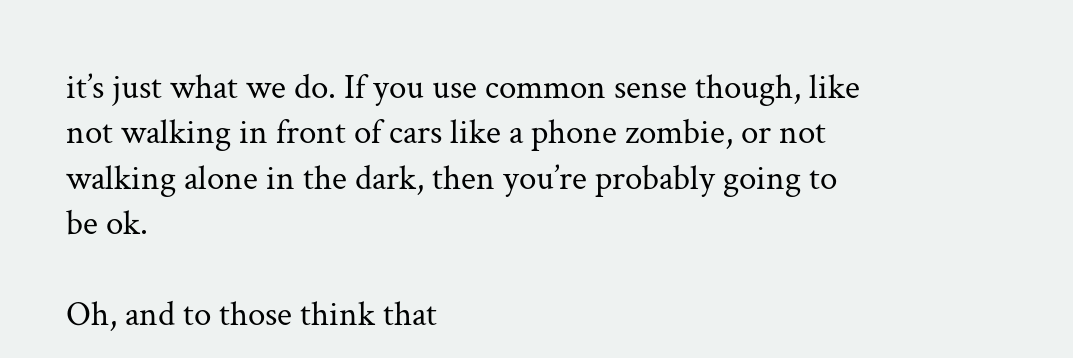it’s just what we do. If you use common sense though, like not walking in front of cars like a phone zombie, or not walking alone in the dark, then you’re probably going to be ok.

Oh, and to those think that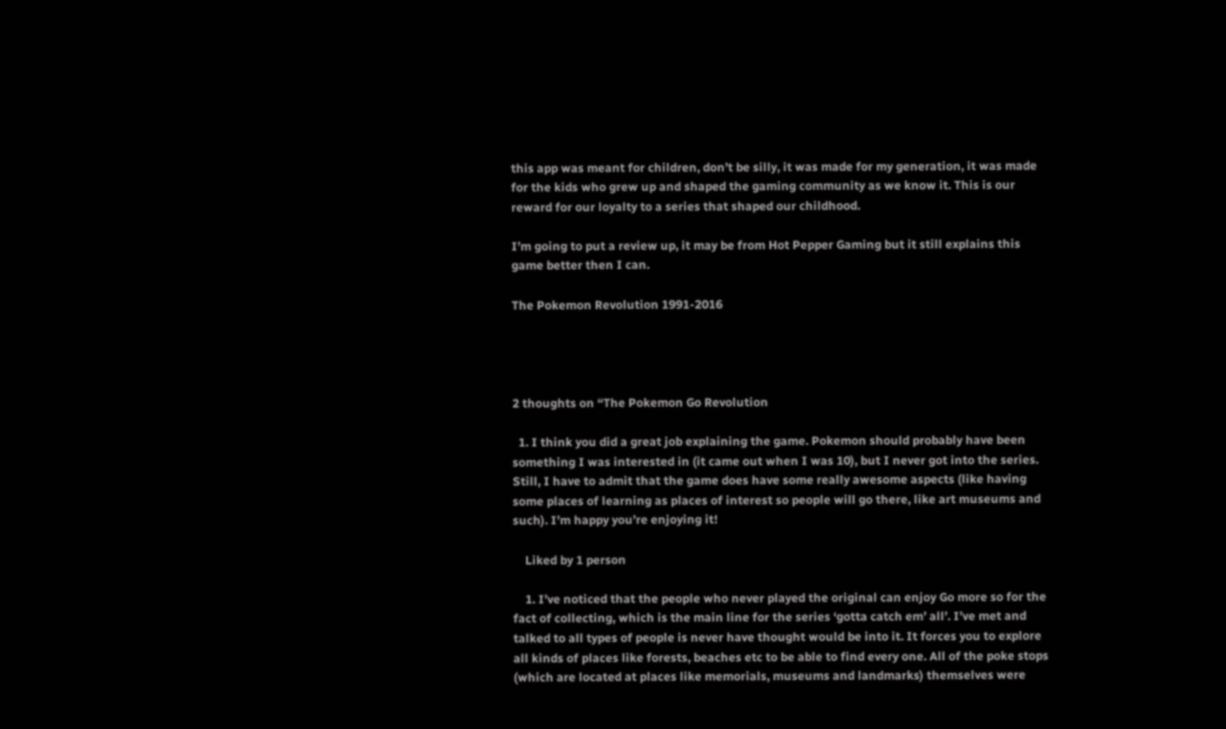this app was meant for children, don’t be silly, it was made for my generation, it was made for the kids who grew up and shaped the gaming community as we know it. This is our reward for our loyalty to a series that shaped our childhood.

I’m going to put a review up, it may be from Hot Pepper Gaming but it still explains this game better then I can.

The Pokemon Revolution 1991-2016




2 thoughts on “The Pokemon Go Revolution

  1. I think you did a great job explaining the game. Pokemon should probably have been something I was interested in (it came out when I was 10), but I never got into the series. Still, I have to admit that the game does have some really awesome aspects (like having some places of learning as places of interest so people will go there, like art museums and such). I’m happy you’re enjoying it!

    Liked by 1 person

    1. I’ve noticed that the people who never played the original can enjoy Go more so for the fact of collecting, which is the main line for the series ‘gotta catch em’ all’. I’ve met and talked to all types of people is never have thought would be into it. It forces you to explore all kinds of places like forests, beaches etc to be able to find every one. All of the poke stops (which are located at places like memorials, museums and landmarks) themselves were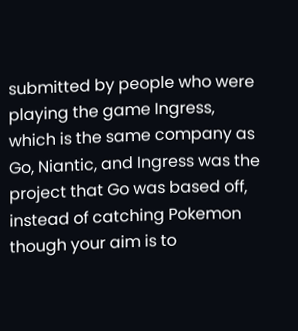submitted by people who were playing the game Ingress, which is the same company as Go, Niantic, and Ingress was the project that Go was based off, instead of catching Pokemon though your aim is to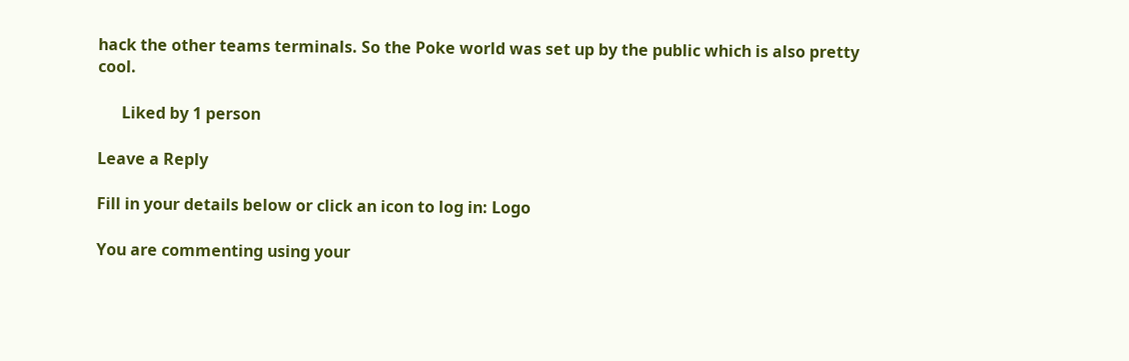hack the other teams terminals. So the Poke world was set up by the public which is also pretty cool.

      Liked by 1 person

Leave a Reply

Fill in your details below or click an icon to log in: Logo

You are commenting using your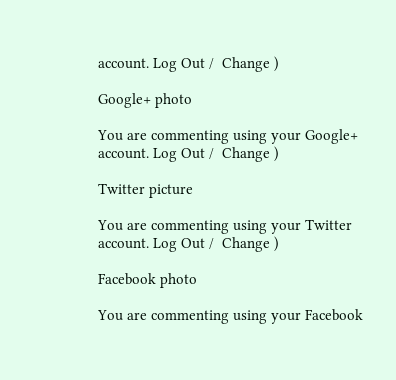account. Log Out /  Change )

Google+ photo

You are commenting using your Google+ account. Log Out /  Change )

Twitter picture

You are commenting using your Twitter account. Log Out /  Change )

Facebook photo

You are commenting using your Facebook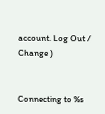account. Log Out /  Change )


Connecting to %s